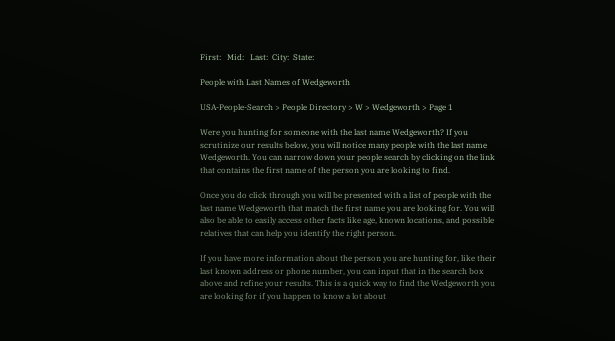First:   Mid:   Last:  City:  State:

People with Last Names of Wedgeworth

USA-People-Search > People Directory > W > Wedgeworth > Page 1

Were you hunting for someone with the last name Wedgeworth? If you scrutinize our results below, you will notice many people with the last name Wedgeworth. You can narrow down your people search by clicking on the link that contains the first name of the person you are looking to find.

Once you do click through you will be presented with a list of people with the last name Wedgeworth that match the first name you are looking for. You will also be able to easily access other facts like age, known locations, and possible relatives that can help you identify the right person.

If you have more information about the person you are hunting for, like their last known address or phone number, you can input that in the search box above and refine your results. This is a quick way to find the Wedgeworth you are looking for if you happen to know a lot about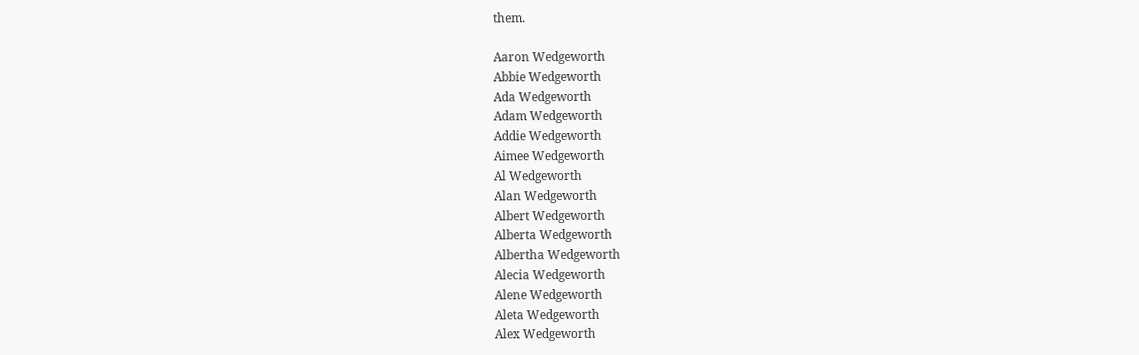them.

Aaron Wedgeworth
Abbie Wedgeworth
Ada Wedgeworth
Adam Wedgeworth
Addie Wedgeworth
Aimee Wedgeworth
Al Wedgeworth
Alan Wedgeworth
Albert Wedgeworth
Alberta Wedgeworth
Albertha Wedgeworth
Alecia Wedgeworth
Alene Wedgeworth
Aleta Wedgeworth
Alex Wedgeworth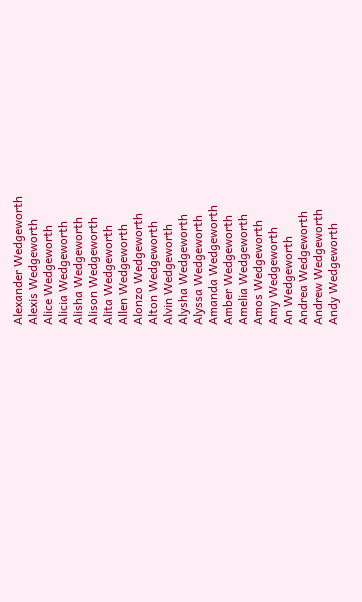Alexander Wedgeworth
Alexis Wedgeworth
Alice Wedgeworth
Alicia Wedgeworth
Alisha Wedgeworth
Alison Wedgeworth
Alita Wedgeworth
Allen Wedgeworth
Alonzo Wedgeworth
Alton Wedgeworth
Alvin Wedgeworth
Alysha Wedgeworth
Alyssa Wedgeworth
Amanda Wedgeworth
Amber Wedgeworth
Amelia Wedgeworth
Amos Wedgeworth
Amy Wedgeworth
An Wedgeworth
Andrea Wedgeworth
Andrew Wedgeworth
Andy Wedgeworth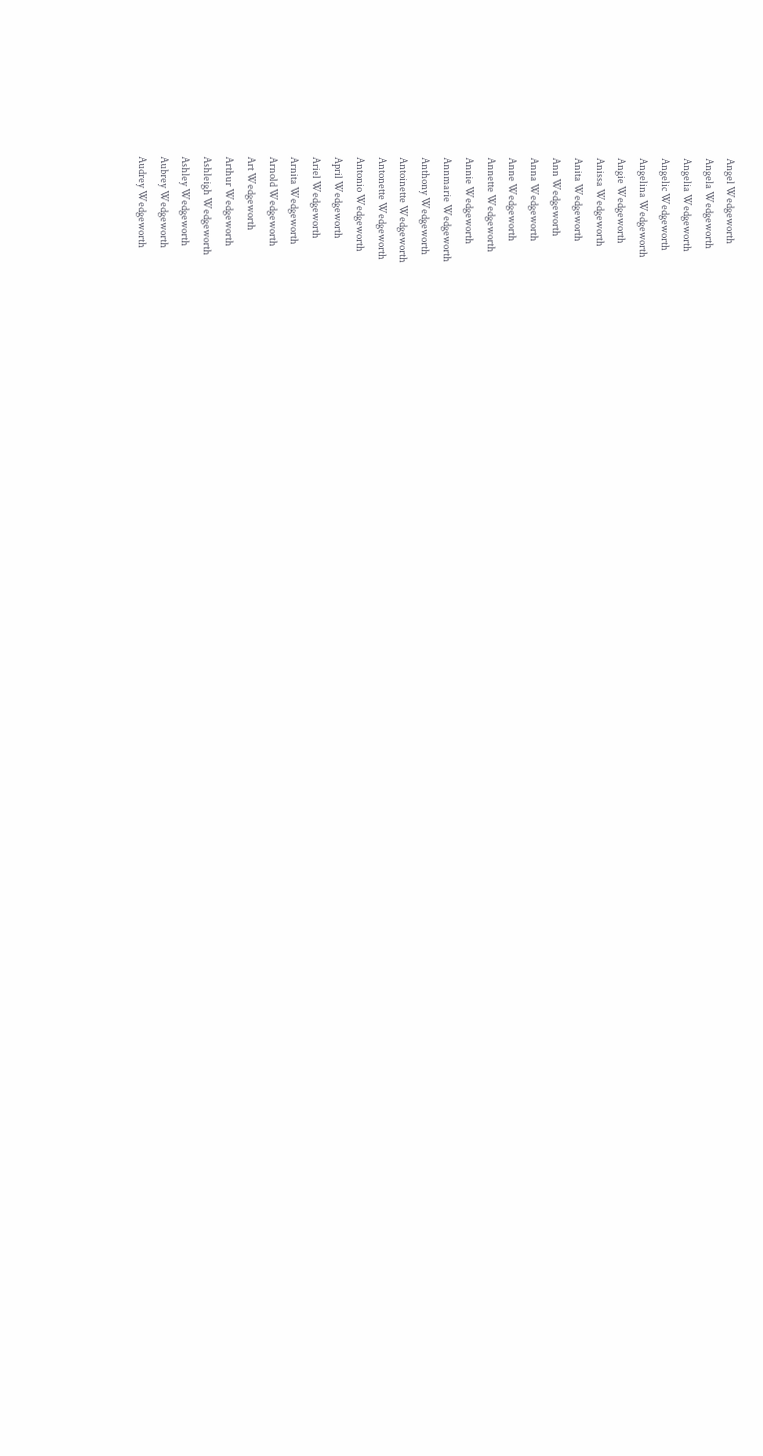Angel Wedgeworth
Angela Wedgeworth
Angelia Wedgeworth
Angelic Wedgeworth
Angelina Wedgeworth
Angie Wedgeworth
Anissa Wedgeworth
Anita Wedgeworth
Ann Wedgeworth
Anna Wedgeworth
Anne Wedgeworth
Annette Wedgeworth
Annie Wedgeworth
Annmarie Wedgeworth
Anthony Wedgeworth
Antoinette Wedgeworth
Antonette Wedgeworth
Antonio Wedgeworth
April Wedgeworth
Ariel Wedgeworth
Arnita Wedgeworth
Arnold Wedgeworth
Art Wedgeworth
Arthur Wedgeworth
Ashleigh Wedgeworth
Ashley Wedgeworth
Aubrey Wedgeworth
Audrey Wedgeworth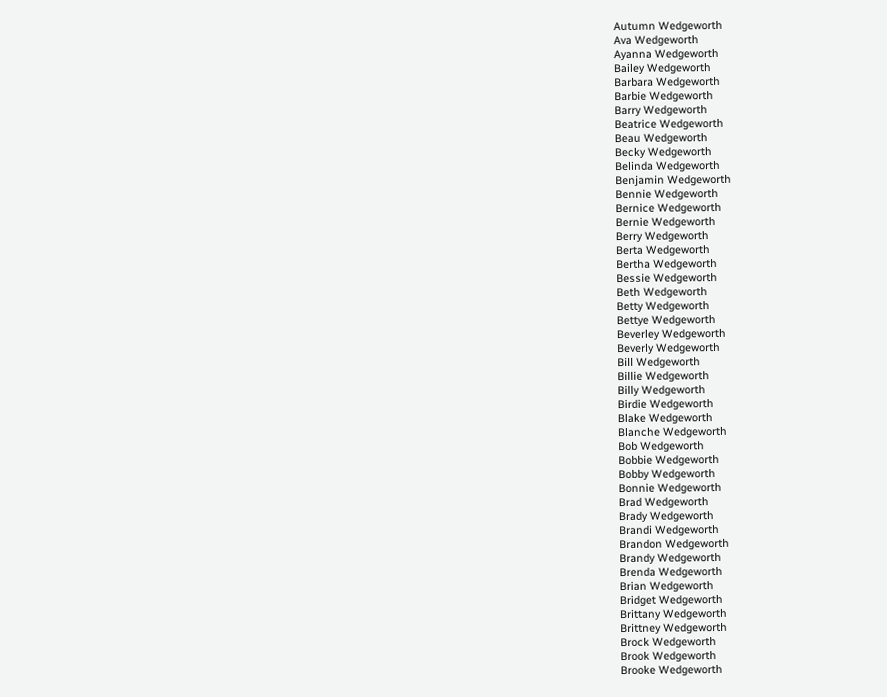Autumn Wedgeworth
Ava Wedgeworth
Ayanna Wedgeworth
Bailey Wedgeworth
Barbara Wedgeworth
Barbie Wedgeworth
Barry Wedgeworth
Beatrice Wedgeworth
Beau Wedgeworth
Becky Wedgeworth
Belinda Wedgeworth
Benjamin Wedgeworth
Bennie Wedgeworth
Bernice Wedgeworth
Bernie Wedgeworth
Berry Wedgeworth
Berta Wedgeworth
Bertha Wedgeworth
Bessie Wedgeworth
Beth Wedgeworth
Betty Wedgeworth
Bettye Wedgeworth
Beverley Wedgeworth
Beverly Wedgeworth
Bill Wedgeworth
Billie Wedgeworth
Billy Wedgeworth
Birdie Wedgeworth
Blake Wedgeworth
Blanche Wedgeworth
Bob Wedgeworth
Bobbie Wedgeworth
Bobby Wedgeworth
Bonnie Wedgeworth
Brad Wedgeworth
Brady Wedgeworth
Brandi Wedgeworth
Brandon Wedgeworth
Brandy Wedgeworth
Brenda Wedgeworth
Brian Wedgeworth
Bridget Wedgeworth
Brittany Wedgeworth
Brittney Wedgeworth
Brock Wedgeworth
Brook Wedgeworth
Brooke Wedgeworth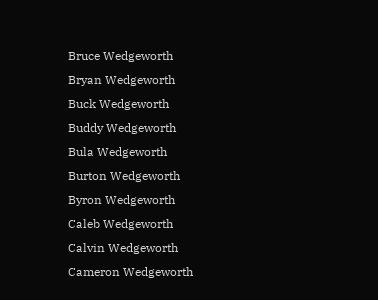Bruce Wedgeworth
Bryan Wedgeworth
Buck Wedgeworth
Buddy Wedgeworth
Bula Wedgeworth
Burton Wedgeworth
Byron Wedgeworth
Caleb Wedgeworth
Calvin Wedgeworth
Cameron Wedgeworth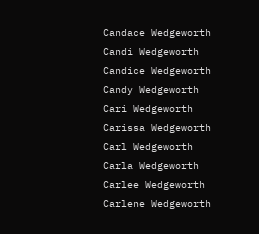Candace Wedgeworth
Candi Wedgeworth
Candice Wedgeworth
Candy Wedgeworth
Cari Wedgeworth
Carissa Wedgeworth
Carl Wedgeworth
Carla Wedgeworth
Carlee Wedgeworth
Carlene Wedgeworth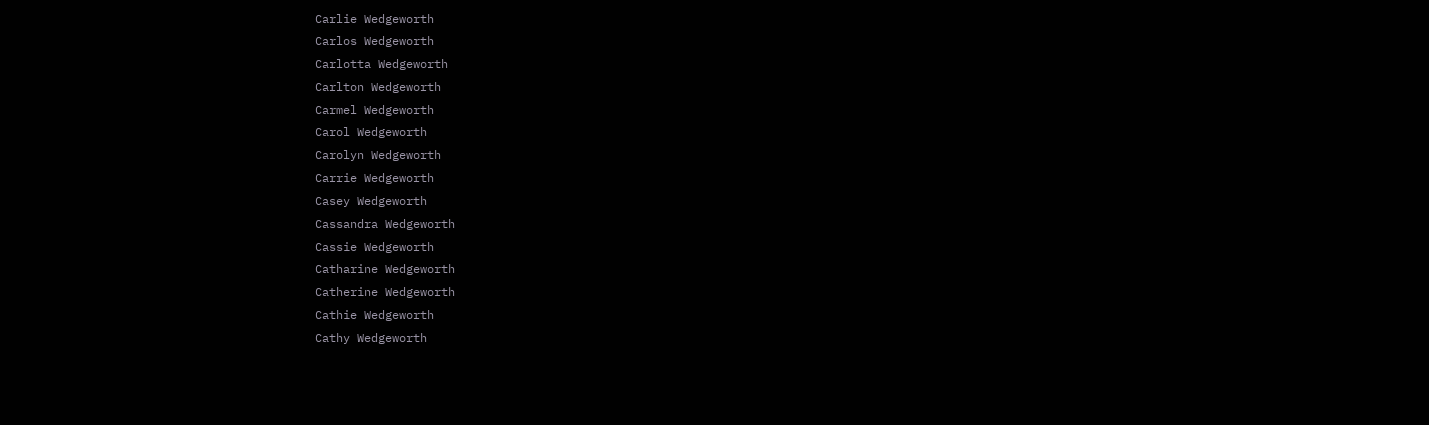Carlie Wedgeworth
Carlos Wedgeworth
Carlotta Wedgeworth
Carlton Wedgeworth
Carmel Wedgeworth
Carol Wedgeworth
Carolyn Wedgeworth
Carrie Wedgeworth
Casey Wedgeworth
Cassandra Wedgeworth
Cassie Wedgeworth
Catharine Wedgeworth
Catherine Wedgeworth
Cathie Wedgeworth
Cathy Wedgeworth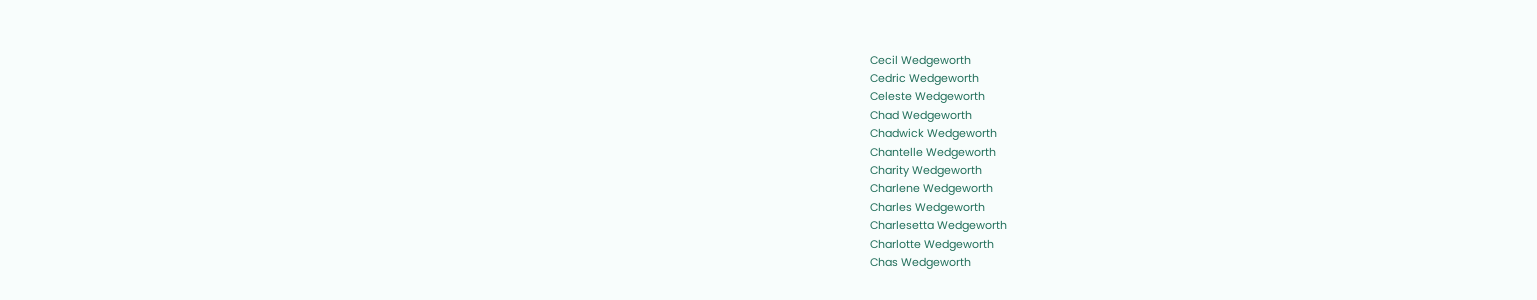Cecil Wedgeworth
Cedric Wedgeworth
Celeste Wedgeworth
Chad Wedgeworth
Chadwick Wedgeworth
Chantelle Wedgeworth
Charity Wedgeworth
Charlene Wedgeworth
Charles Wedgeworth
Charlesetta Wedgeworth
Charlotte Wedgeworth
Chas Wedgeworth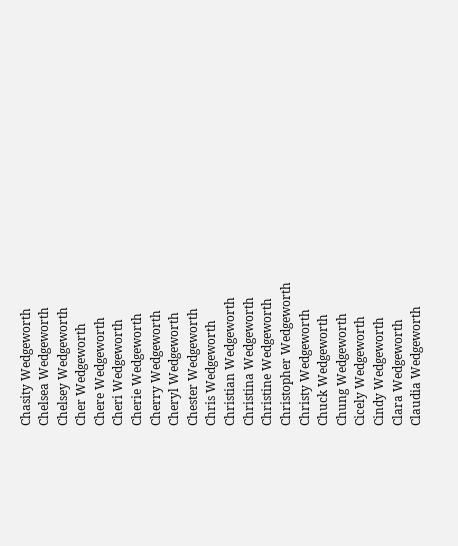Chasity Wedgeworth
Chelsea Wedgeworth
Chelsey Wedgeworth
Cher Wedgeworth
Chere Wedgeworth
Cheri Wedgeworth
Cherie Wedgeworth
Cherry Wedgeworth
Cheryl Wedgeworth
Chester Wedgeworth
Chris Wedgeworth
Christian Wedgeworth
Christina Wedgeworth
Christine Wedgeworth
Christopher Wedgeworth
Christy Wedgeworth
Chuck Wedgeworth
Chung Wedgeworth
Cicely Wedgeworth
Cindy Wedgeworth
Clara Wedgeworth
Claudia Wedgeworth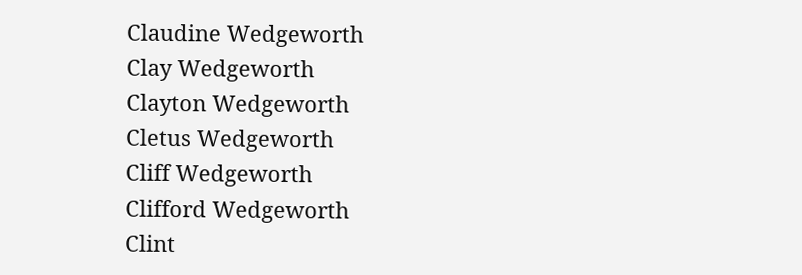Claudine Wedgeworth
Clay Wedgeworth
Clayton Wedgeworth
Cletus Wedgeworth
Cliff Wedgeworth
Clifford Wedgeworth
Clint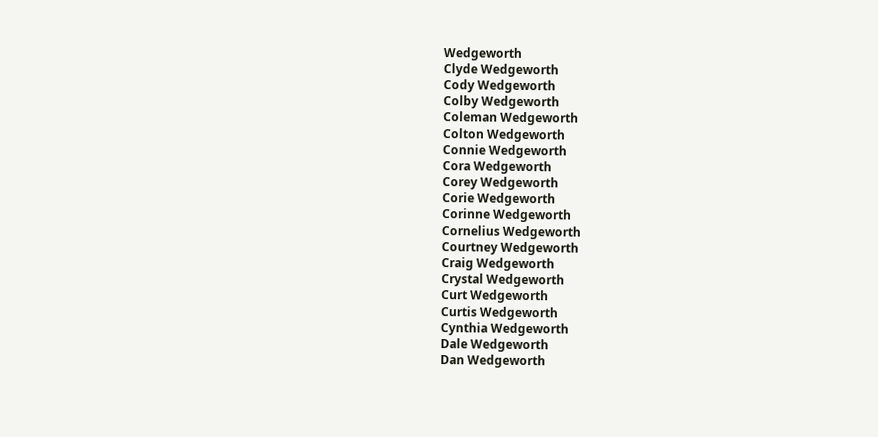Wedgeworth
Clyde Wedgeworth
Cody Wedgeworth
Colby Wedgeworth
Coleman Wedgeworth
Colton Wedgeworth
Connie Wedgeworth
Cora Wedgeworth
Corey Wedgeworth
Corie Wedgeworth
Corinne Wedgeworth
Cornelius Wedgeworth
Courtney Wedgeworth
Craig Wedgeworth
Crystal Wedgeworth
Curt Wedgeworth
Curtis Wedgeworth
Cynthia Wedgeworth
Dale Wedgeworth
Dan Wedgeworth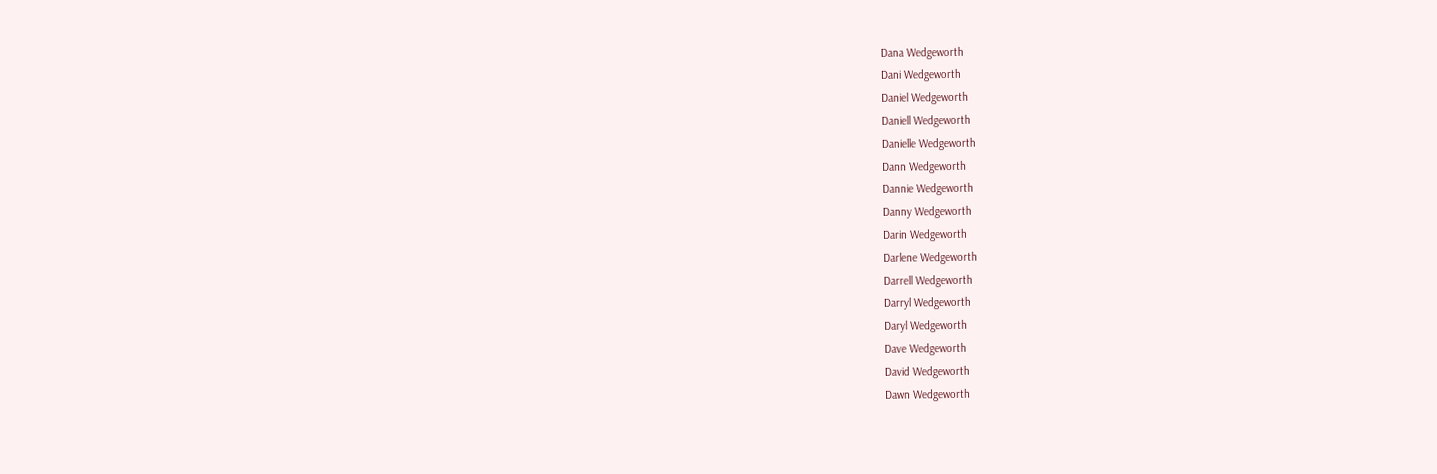Dana Wedgeworth
Dani Wedgeworth
Daniel Wedgeworth
Daniell Wedgeworth
Danielle Wedgeworth
Dann Wedgeworth
Dannie Wedgeworth
Danny Wedgeworth
Darin Wedgeworth
Darlene Wedgeworth
Darrell Wedgeworth
Darryl Wedgeworth
Daryl Wedgeworth
Dave Wedgeworth
David Wedgeworth
Dawn Wedgeworth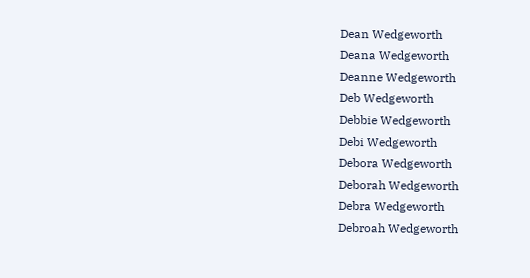Dean Wedgeworth
Deana Wedgeworth
Deanne Wedgeworth
Deb Wedgeworth
Debbie Wedgeworth
Debi Wedgeworth
Debora Wedgeworth
Deborah Wedgeworth
Debra Wedgeworth
Debroah Wedgeworth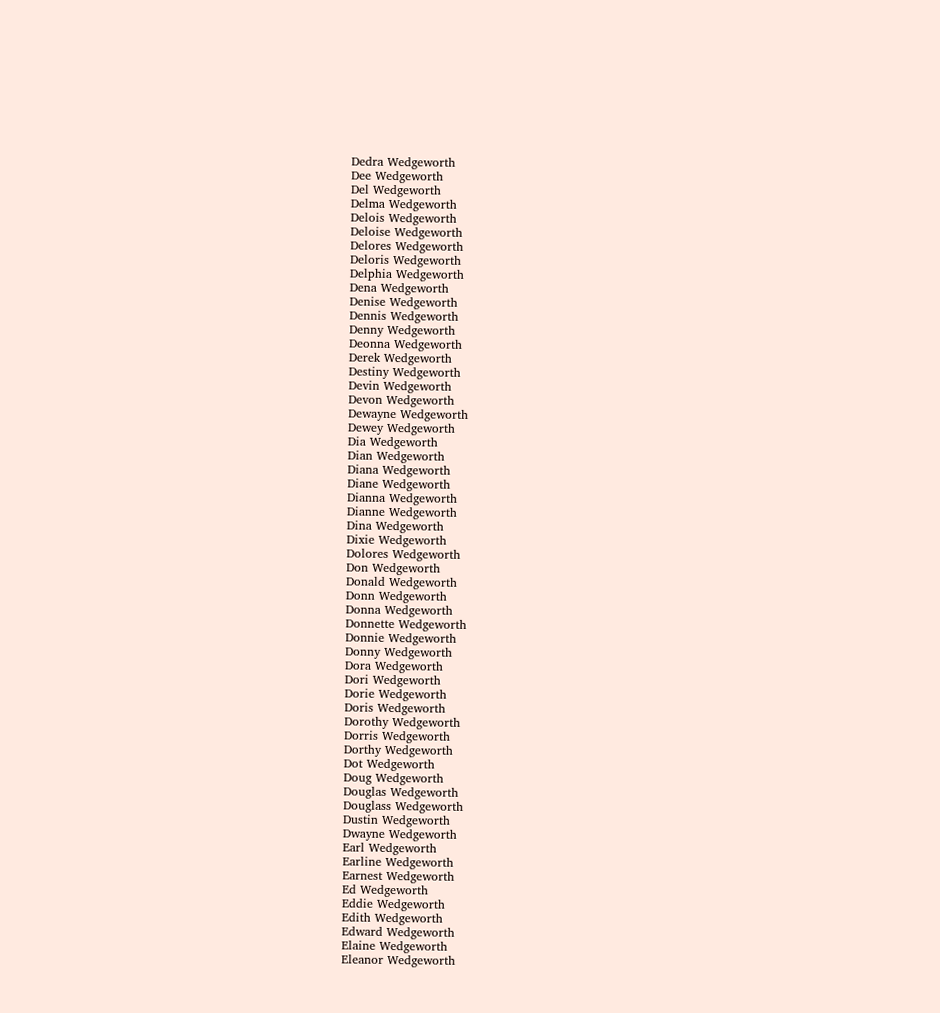Dedra Wedgeworth
Dee Wedgeworth
Del Wedgeworth
Delma Wedgeworth
Delois Wedgeworth
Deloise Wedgeworth
Delores Wedgeworth
Deloris Wedgeworth
Delphia Wedgeworth
Dena Wedgeworth
Denise Wedgeworth
Dennis Wedgeworth
Denny Wedgeworth
Deonna Wedgeworth
Derek Wedgeworth
Destiny Wedgeworth
Devin Wedgeworth
Devon Wedgeworth
Dewayne Wedgeworth
Dewey Wedgeworth
Dia Wedgeworth
Dian Wedgeworth
Diana Wedgeworth
Diane Wedgeworth
Dianna Wedgeworth
Dianne Wedgeworth
Dina Wedgeworth
Dixie Wedgeworth
Dolores Wedgeworth
Don Wedgeworth
Donald Wedgeworth
Donn Wedgeworth
Donna Wedgeworth
Donnette Wedgeworth
Donnie Wedgeworth
Donny Wedgeworth
Dora Wedgeworth
Dori Wedgeworth
Dorie Wedgeworth
Doris Wedgeworth
Dorothy Wedgeworth
Dorris Wedgeworth
Dorthy Wedgeworth
Dot Wedgeworth
Doug Wedgeworth
Douglas Wedgeworth
Douglass Wedgeworth
Dustin Wedgeworth
Dwayne Wedgeworth
Earl Wedgeworth
Earline Wedgeworth
Earnest Wedgeworth
Ed Wedgeworth
Eddie Wedgeworth
Edith Wedgeworth
Edward Wedgeworth
Elaine Wedgeworth
Eleanor Wedgeworth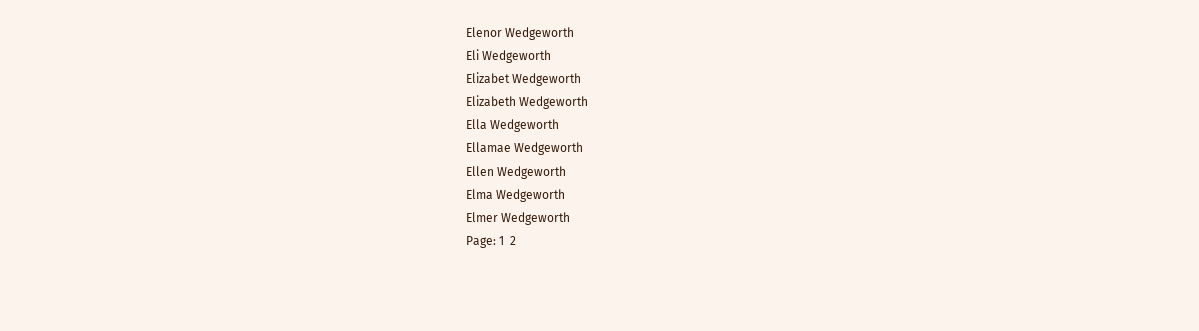Elenor Wedgeworth
Eli Wedgeworth
Elizabet Wedgeworth
Elizabeth Wedgeworth
Ella Wedgeworth
Ellamae Wedgeworth
Ellen Wedgeworth
Elma Wedgeworth
Elmer Wedgeworth
Page: 1  2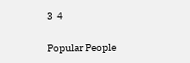3  4

Popular People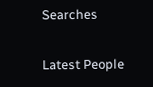Searches

Latest People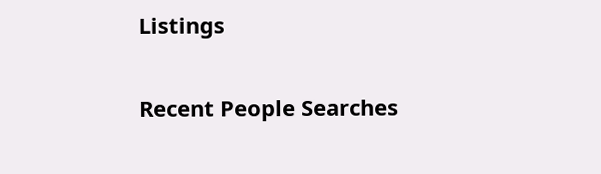Listings

Recent People Searches